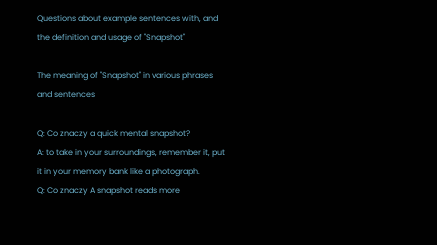Questions about example sentences with, and the definition and usage of "Snapshot"

The meaning of "Snapshot" in various phrases and sentences

Q: Co znaczy a quick mental snapshot?
A: to take in your surroundings, remember it, put it in your memory bank like a photograph.
Q: Co znaczy A snapshot reads more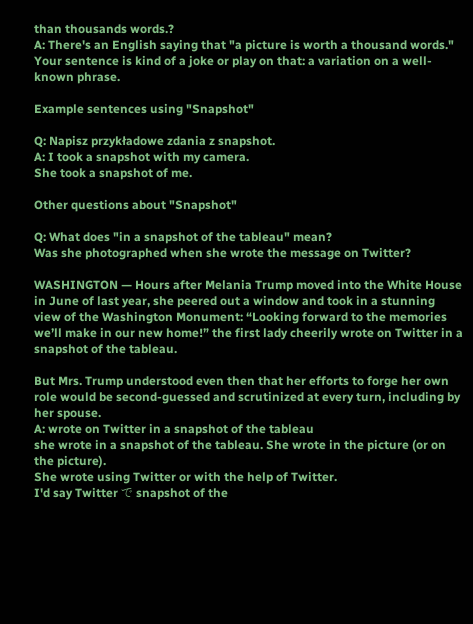than thousands words.?
A: There's an English saying that "a picture is worth a thousand words." Your sentence is kind of a joke or play on that: a variation on a well-known phrase.

Example sentences using "Snapshot"

Q: Napisz przykładowe zdania z snapshot.
A: I took a snapshot with my camera.
She took a snapshot of me.

Other questions about "Snapshot"

Q: What does "in a snapshot of the tableau" mean?
Was she photographed when she wrote the message on Twitter?

WASHINGTON — Hours after Melania Trump moved into the White House in June of last year, she peered out a window and took in a stunning view of the Washington Monument: “Looking forward to the memories we’ll make in our new home!” the first lady cheerily wrote on Twitter in a snapshot of the tableau.

But Mrs. Trump understood even then that her efforts to forge her own role would be second-guessed and scrutinized at every turn, including by her spouse.
A: wrote on Twitter in a snapshot of the tableau
she wrote in a snapshot of the tableau. She wrote in the picture (or on the picture).
She wrote using Twitter or with the help of Twitter.
I'd say Twitter で snapshot of the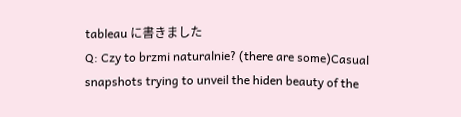tableau に書きました
Q: Czy to brzmi naturalnie? (there are some)Casual snapshots trying to unveil the hiden beauty of the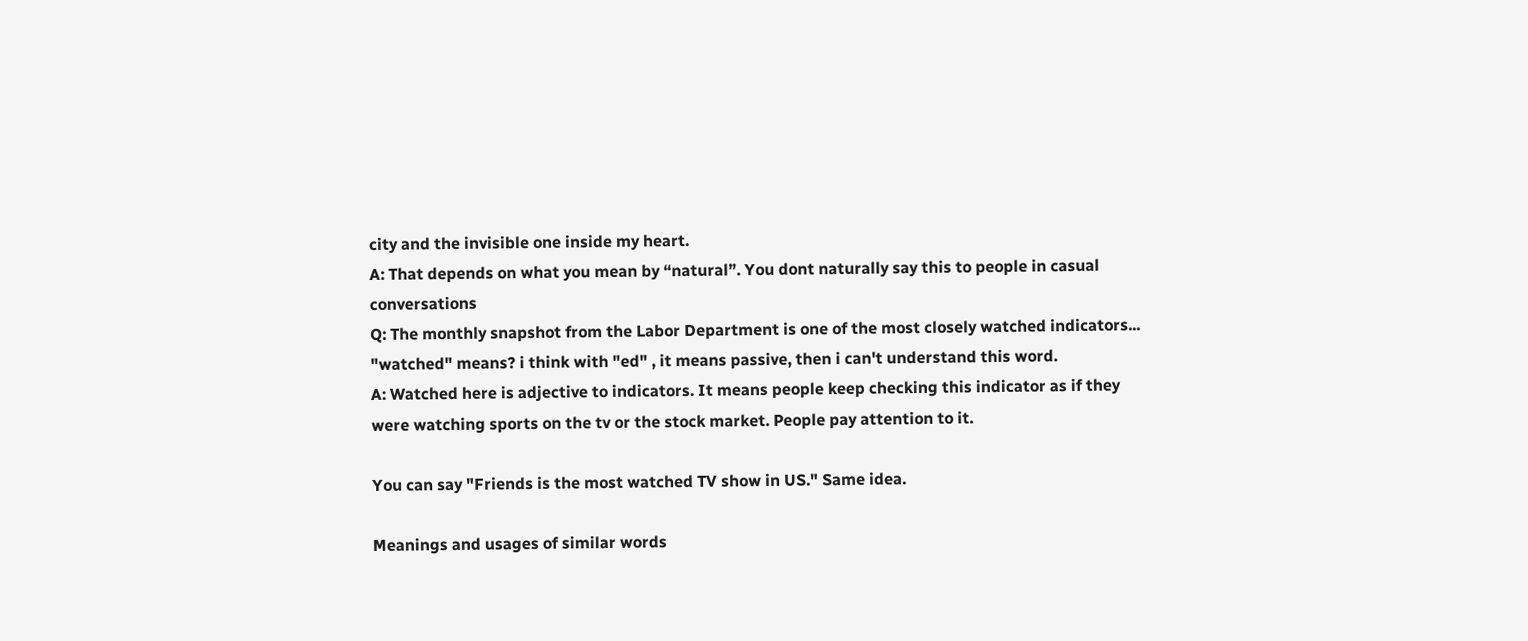city and the invisible one inside my heart.
A: That depends on what you mean by “natural”. You dont naturally say this to people in casual conversations
Q: The monthly snapshot from the Labor Department is one of the most closely watched indicators... "watched" means? i think with "ed" , it means passive, then i can't understand this word.
A: Watched here is adjective to indicators. It means people keep checking this indicator as if they were watching sports on the tv or the stock market. People pay attention to it.

You can say "Friends is the most watched TV show in US." Same idea.

Meanings and usages of similar words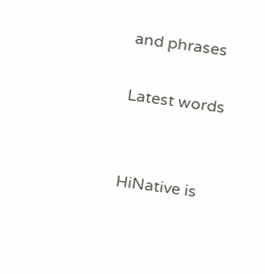and phrases

Latest words


HiNative is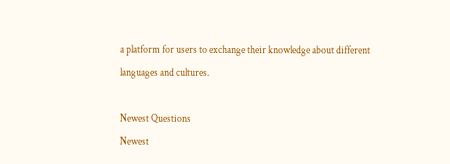a platform for users to exchange their knowledge about different languages and cultures.

Newest Questions
Newest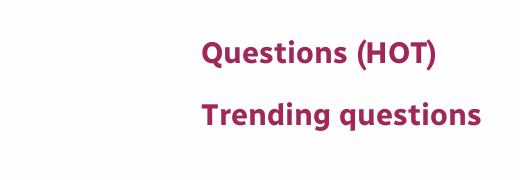Questions (HOT)
Trending questions